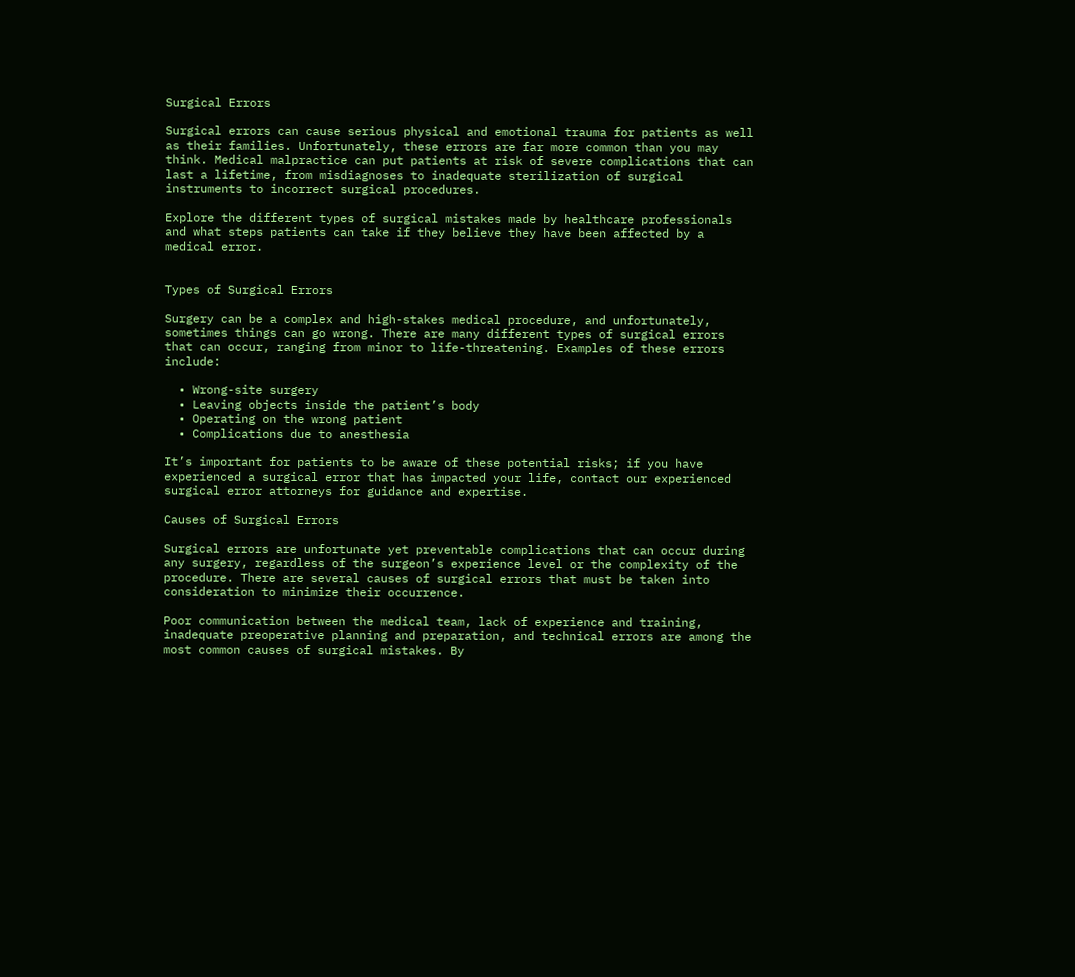Surgical Errors

Surgical errors can cause serious physical and emotional trauma for patients as well as their families. Unfortunately, these errors are far more common than you may think. Medical malpractice can put patients at risk of severe complications that can last a lifetime, from misdiagnoses to inadequate sterilization of surgical instruments to incorrect surgical procedures.

Explore the different types of surgical mistakes made by healthcare professionals and what steps patients can take if they believe they have been affected by a medical error.


Types of Surgical Errors

Surgery can be a complex and high-stakes medical procedure, and unfortunately, sometimes things can go wrong. There are many different types of surgical errors that can occur, ranging from minor to life-threatening. Examples of these errors include:

  • Wrong-site surgery
  • Leaving objects inside the patient’s body
  • Operating on the wrong patient
  • Complications due to anesthesia

It’s important for patients to be aware of these potential risks; if you have experienced a surgical error that has impacted your life, contact our experienced surgical error attorneys for guidance and expertise.

Causes of Surgical Errors

Surgical errors are unfortunate yet preventable complications that can occur during any surgery, regardless of the surgeon’s experience level or the complexity of the procedure. There are several causes of surgical errors that must be taken into consideration to minimize their occurrence.

Poor communication between the medical team, lack of experience and training, inadequate preoperative planning and preparation, and technical errors are among the most common causes of surgical mistakes. By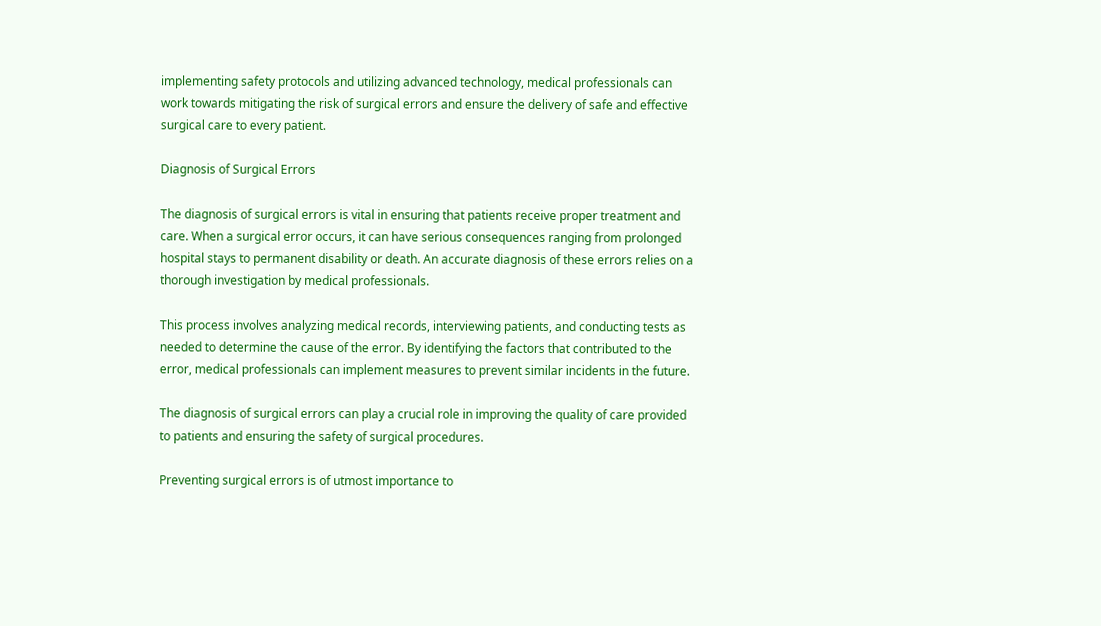implementing safety protocols and utilizing advanced technology, medical professionals can work towards mitigating the risk of surgical errors and ensure the delivery of safe and effective surgical care to every patient.

Diagnosis of Surgical Errors

The diagnosis of surgical errors is vital in ensuring that patients receive proper treatment and care. When a surgical error occurs, it can have serious consequences ranging from prolonged hospital stays to permanent disability or death. An accurate diagnosis of these errors relies on a thorough investigation by medical professionals.

This process involves analyzing medical records, interviewing patients, and conducting tests as needed to determine the cause of the error. By identifying the factors that contributed to the error, medical professionals can implement measures to prevent similar incidents in the future.

The diagnosis of surgical errors can play a crucial role in improving the quality of care provided to patients and ensuring the safety of surgical procedures.

Preventing surgical errors is of utmost importance to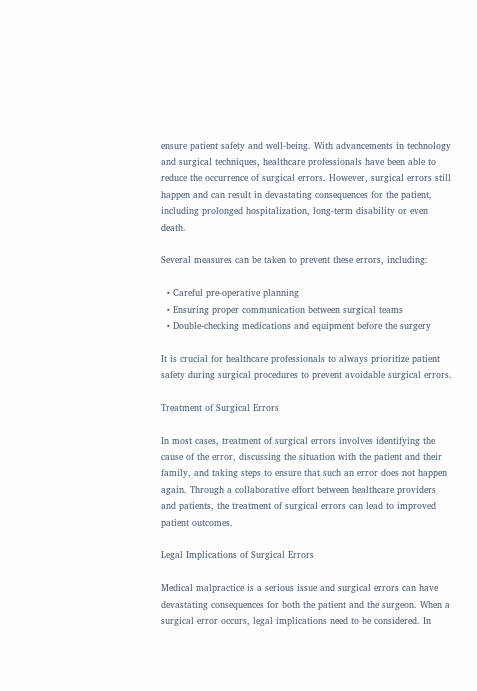ensure patient safety and well-being. With advancements in technology and surgical techniques, healthcare professionals have been able to reduce the occurrence of surgical errors. However, surgical errors still happen and can result in devastating consequences for the patient, including prolonged hospitalization, long-term disability or even death.

Several measures can be taken to prevent these errors, including:

  • Careful pre-operative planning
  • Ensuring proper communication between surgical teams
  • Double-checking medications and equipment before the surgery

It is crucial for healthcare professionals to always prioritize patient safety during surgical procedures to prevent avoidable surgical errors.

Treatment of Surgical Errors

In most cases, treatment of surgical errors involves identifying the cause of the error, discussing the situation with the patient and their family, and taking steps to ensure that such an error does not happen again. Through a collaborative effort between healthcare providers and patients, the treatment of surgical errors can lead to improved patient outcomes.

Legal Implications of Surgical Errors

Medical malpractice is a serious issue and surgical errors can have devastating consequences for both the patient and the surgeon. When a surgical error occurs, legal implications need to be considered. In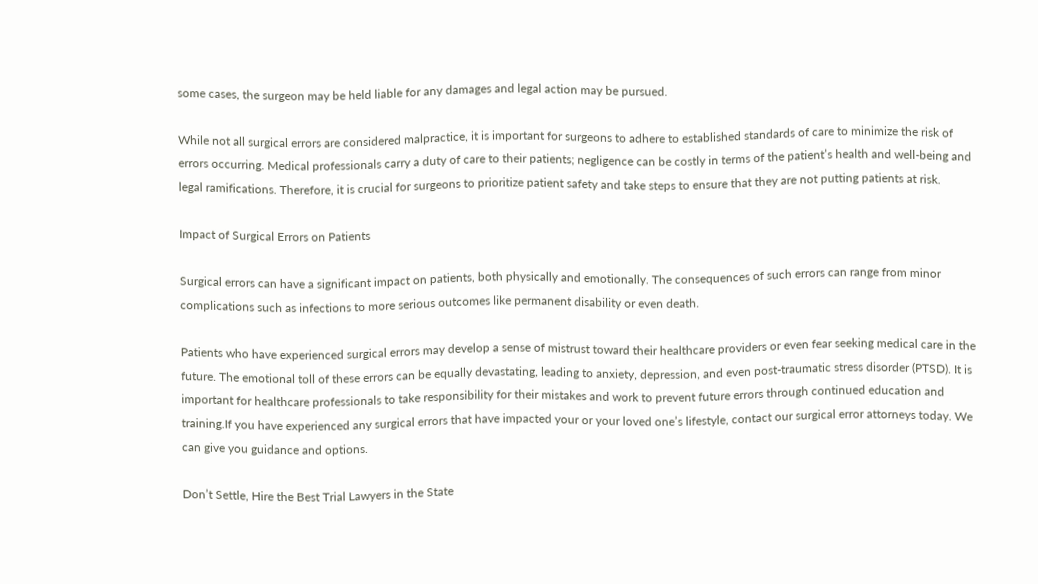some cases, the surgeon may be held liable for any damages and legal action may be pursued.

While not all surgical errors are considered malpractice, it is important for surgeons to adhere to established standards of care to minimize the risk of errors occurring. Medical professionals carry a duty of care to their patients; negligence can be costly in terms of the patient’s health and well-being and legal ramifications. Therefore, it is crucial for surgeons to prioritize patient safety and take steps to ensure that they are not putting patients at risk.

Impact of Surgical Errors on Patients

Surgical errors can have a significant impact on patients, both physically and emotionally. The consequences of such errors can range from minor complications such as infections to more serious outcomes like permanent disability or even death.

Patients who have experienced surgical errors may develop a sense of mistrust toward their healthcare providers or even fear seeking medical care in the future. The emotional toll of these errors can be equally devastating, leading to anxiety, depression, and even post-traumatic stress disorder (PTSD). It is important for healthcare professionals to take responsibility for their mistakes and work to prevent future errors through continued education and training.If you have experienced any surgical errors that have impacted your or your loved one’s lifestyle, contact our surgical error attorneys today. We can give you guidance and options.

Don’t Settle, Hire the Best Trial Lawyers in the State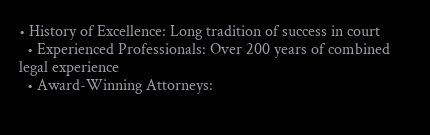• History of Excellence: Long tradition of success in court
  • Experienced Professionals: Over 200 years of combined legal experience
  • Award-Winning Attorneys: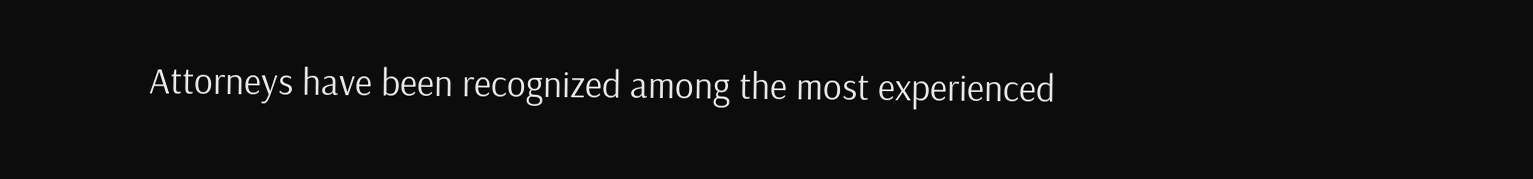Attorneys have been recognized among the most experienced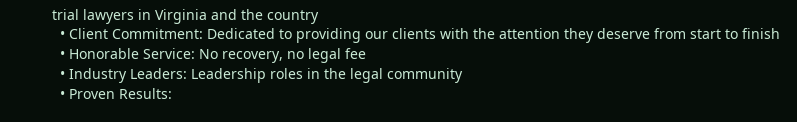trial lawyers in Virginia and the country
  • Client Commitment: Dedicated to providing our clients with the attention they deserve from start to finish
  • Honorable Service: No recovery, no legal fee
  • Industry Leaders: Leadership roles in the legal community
  • Proven Results: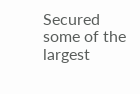Secured some of the largest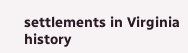settlements in Virginia history